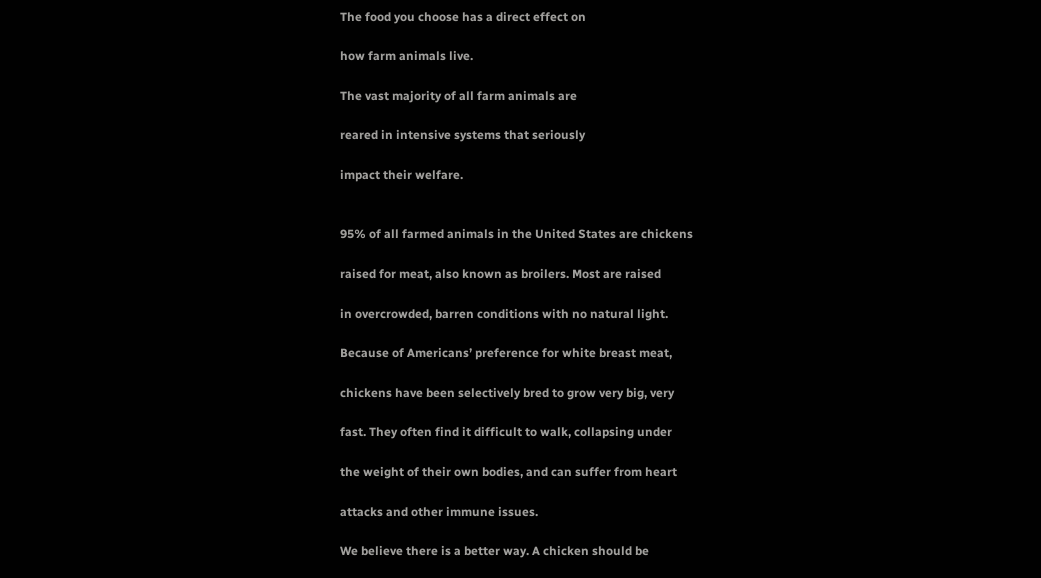The food you choose has a direct effect on

how farm animals live.

The vast majority of all farm animals are

reared in intensive systems that seriously

impact their welfare.


95% of all farmed animals in the United States are chickens

raised for meat, also known as broilers. Most are raised

in overcrowded, barren conditions with no natural light.

Because of Americans’ preference for white breast meat,

chickens have been selectively bred to grow very big, very

fast. They often find it difficult to walk, collapsing under

the weight of their own bodies, and can suffer from heart

attacks and other immune issues.

We believe there is a better way. A chicken should be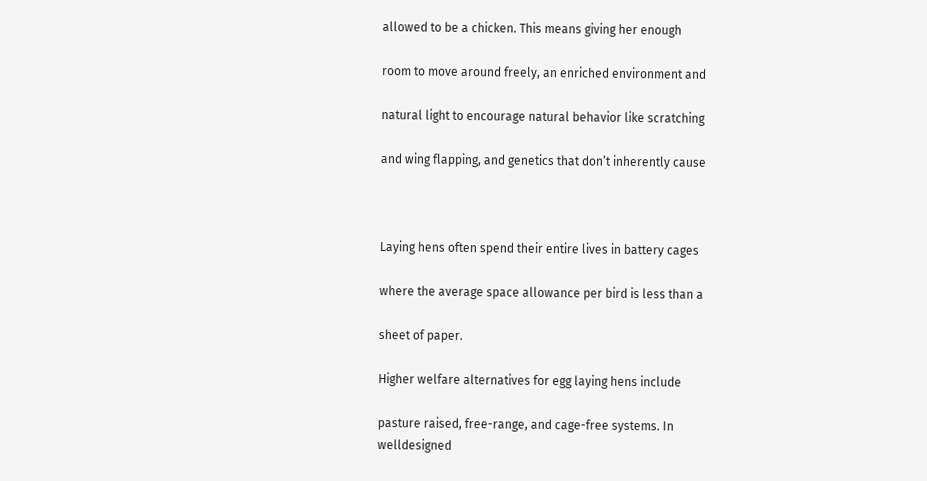allowed to be a chicken. This means giving her enough

room to move around freely, an enriched environment and

natural light to encourage natural behavior like scratching

and wing flapping, and genetics that don’t inherently cause



Laying hens often spend their entire lives in battery cages

where the average space allowance per bird is less than a

sheet of paper.

Higher welfare alternatives for egg laying hens include

pasture raised, free-range, and cage-free systems. In welldesigned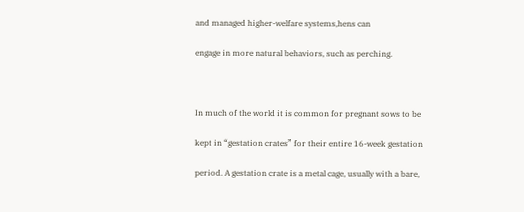and managed higher-welfare systems,hens can

engage in more natural behaviors, such as perching.



In much of the world it is common for pregnant sows to be

kept in “gestation crates” for their entire 16-week gestation

period. A gestation crate is a metal cage, usually with a bare,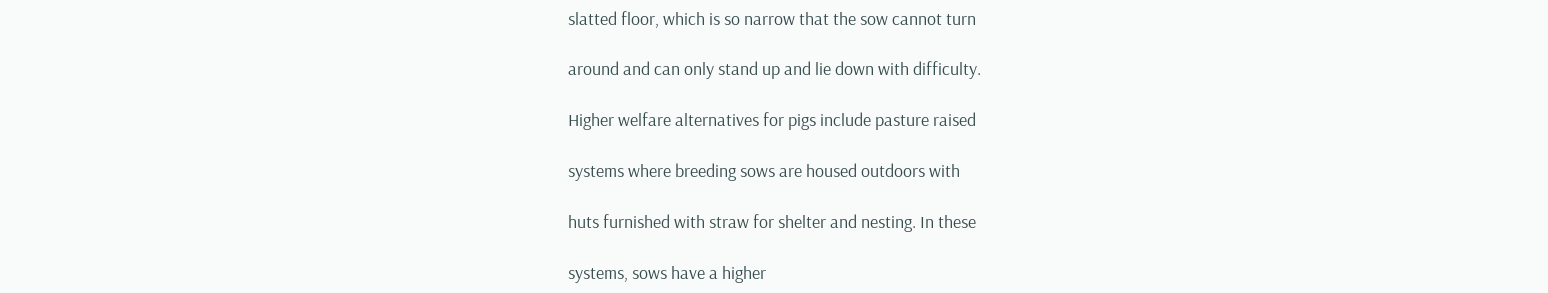slatted floor, which is so narrow that the sow cannot turn

around and can only stand up and lie down with difficulty.

Higher welfare alternatives for pigs include pasture raised

systems where breeding sows are housed outdoors with

huts furnished with straw for shelter and nesting. In these

systems, sows have a higher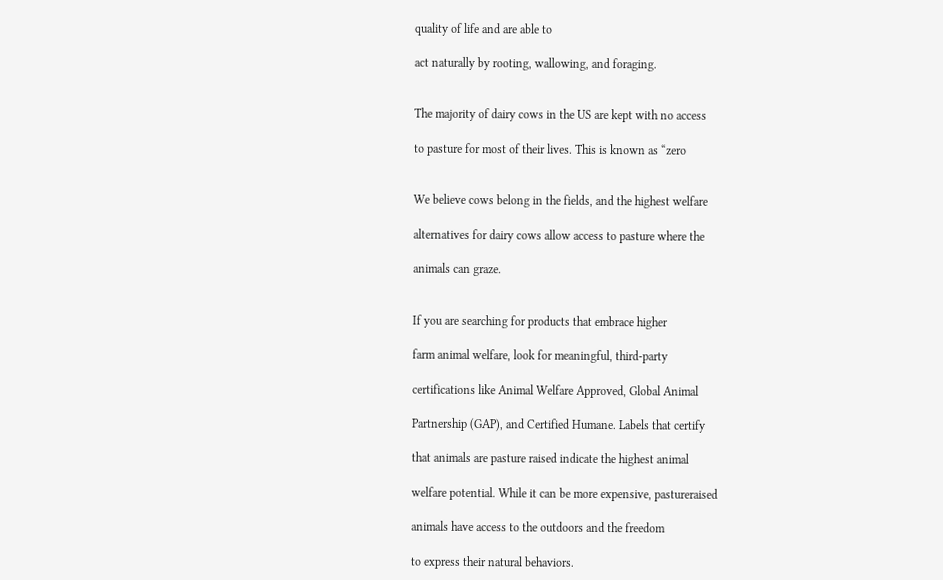quality of life and are able to

act naturally by rooting, wallowing, and foraging.


The majority of dairy cows in the US are kept with no access

to pasture for most of their lives. This is known as “zero


We believe cows belong in the fields, and the highest welfare

alternatives for dairy cows allow access to pasture where the

animals can graze.


If you are searching for products that embrace higher

farm animal welfare, look for meaningful, third-party

certifications like Animal Welfare Approved, Global Animal

Partnership (GAP), and Certified Humane. Labels that certify

that animals are pasture raised indicate the highest animal

welfare potential. While it can be more expensive, pastureraised

animals have access to the outdoors and the freedom

to express their natural behaviors.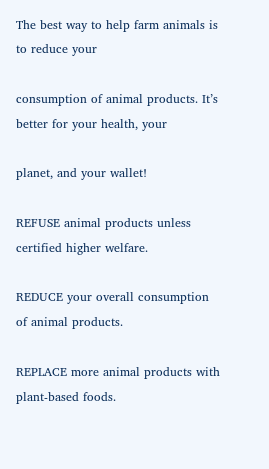The best way to help farm animals is to reduce your

consumption of animal products. It’s better for your health, your

planet, and your wallet!

REFUSE animal products unless certified higher welfare.

REDUCE your overall consumption of animal products.

REPLACE more animal products with plant-based foods.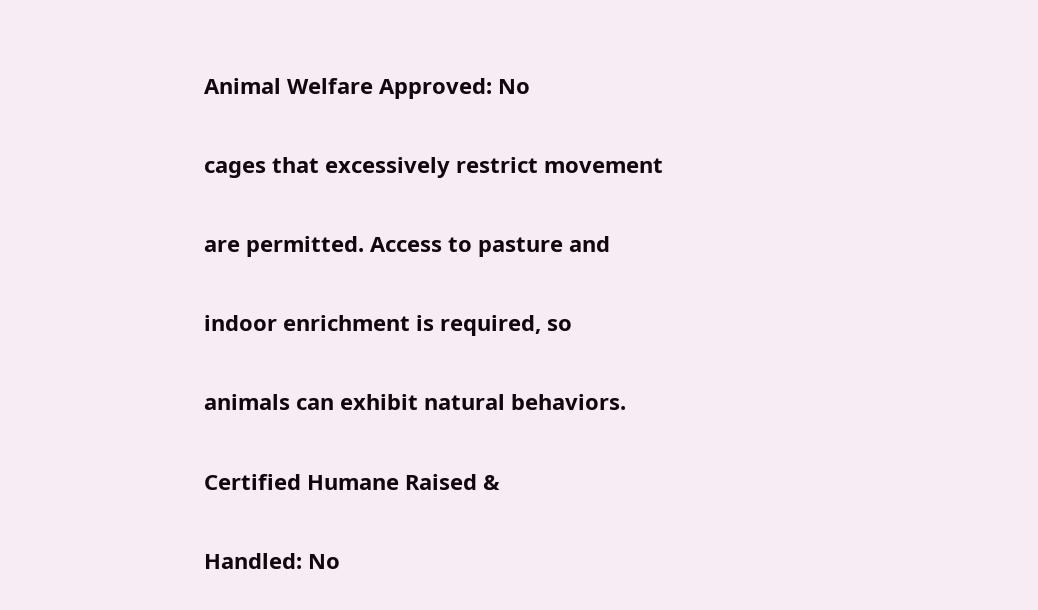Animal Welfare Approved: No

cages that excessively restrict movement

are permitted. Access to pasture and

indoor enrichment is required, so

animals can exhibit natural behaviors.

Certified Humane Raised &

Handled: No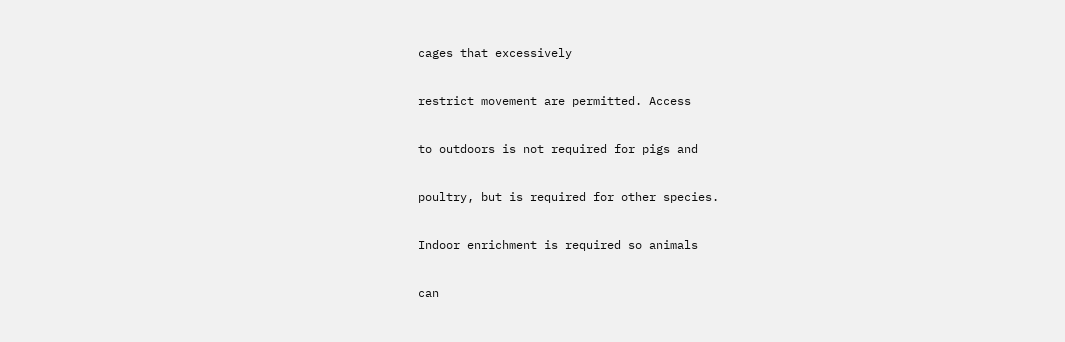cages that excessively

restrict movement are permitted. Access

to outdoors is not required for pigs and

poultry, but is required for other species.

Indoor enrichment is required so animals

can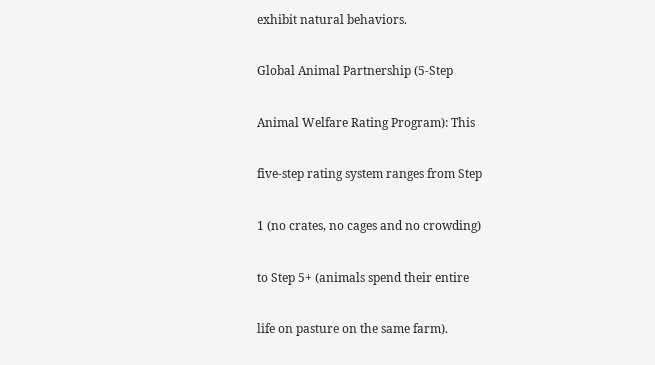exhibit natural behaviors.

Global Animal Partnership (5-Step

Animal Welfare Rating Program): This

five-step rating system ranges from Step

1 (no crates, no cages and no crowding)

to Step 5+ (animals spend their entire

life on pasture on the same farm).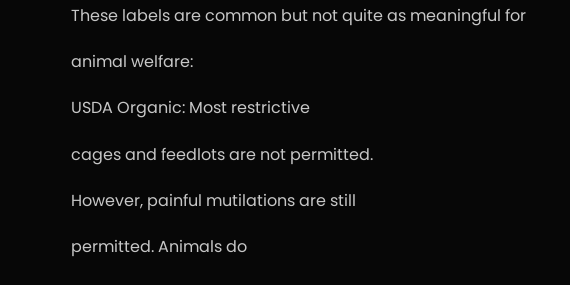These labels are common but not quite as meaningful for

animal welfare:

USDA Organic: Most restrictive

cages and feedlots are not permitted.

However, painful mutilations are still

permitted. Animals do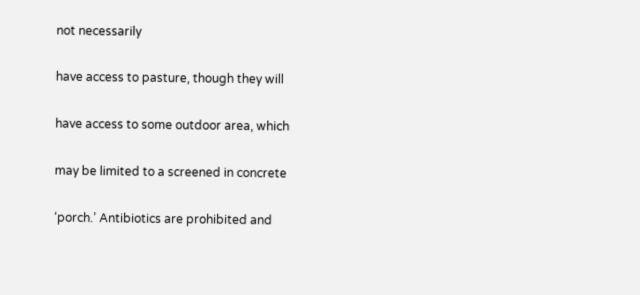not necessarily

have access to pasture, though they will

have access to some outdoor area, which

may be limited to a screened in concrete

‘porch.’ Antibiotics are prohibited and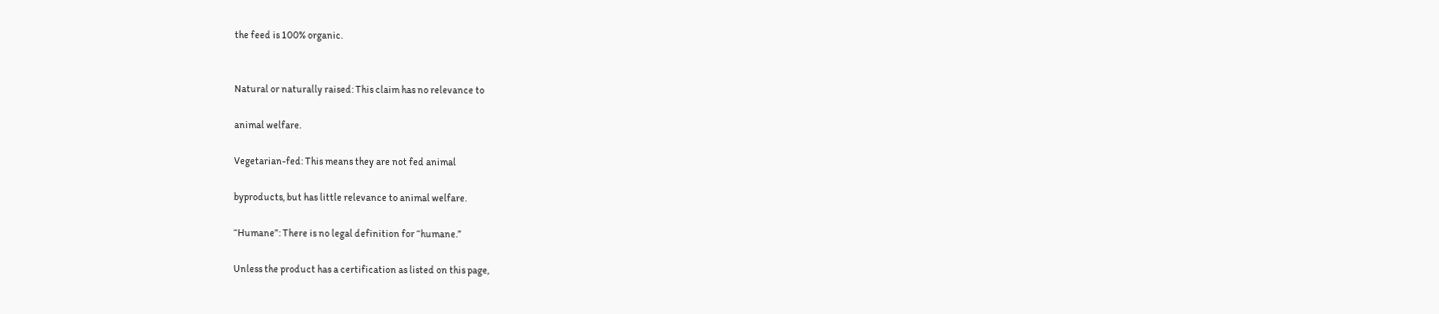the feed is 100% organic.


Natural or naturally raised: This claim has no relevance to

animal welfare.

Vegetarian-fed: This means they are not fed animal

byproducts, but has little relevance to animal welfare.

“Humane”: There is no legal definition for “humane.”

Unless the product has a certification as listed on this page,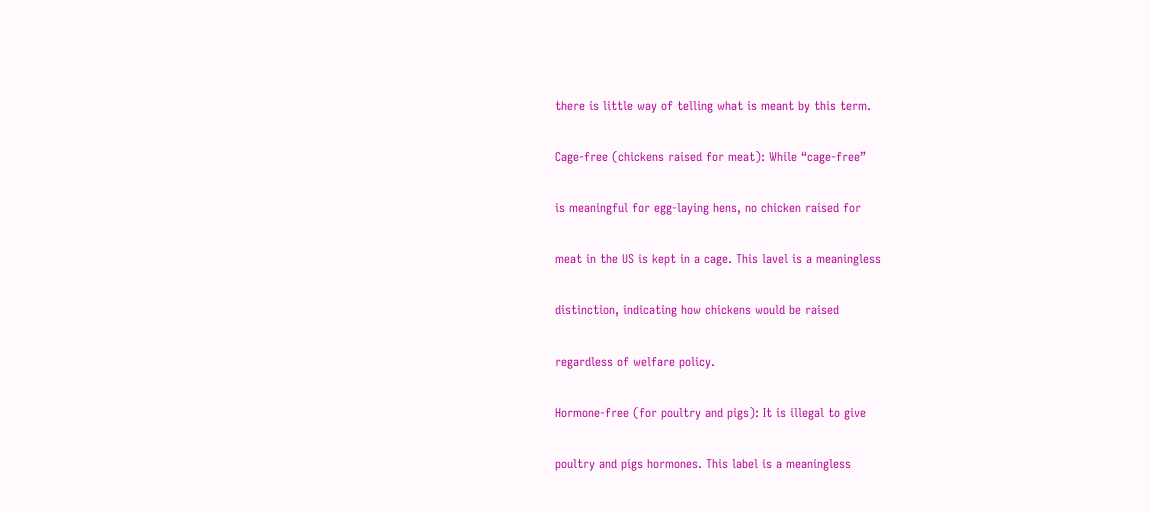there is little way of telling what is meant by this term.

Cage-free (chickens raised for meat): While “cage-free”

is meaningful for egg-laying hens, no chicken raised for

meat in the US is kept in a cage. This lavel is a meaningless

distinction, indicating how chickens would be raised

regardless of welfare policy.

Hormone-free (for poultry and pigs): It is illegal to give

poultry and pigs hormones. This label is a meaningless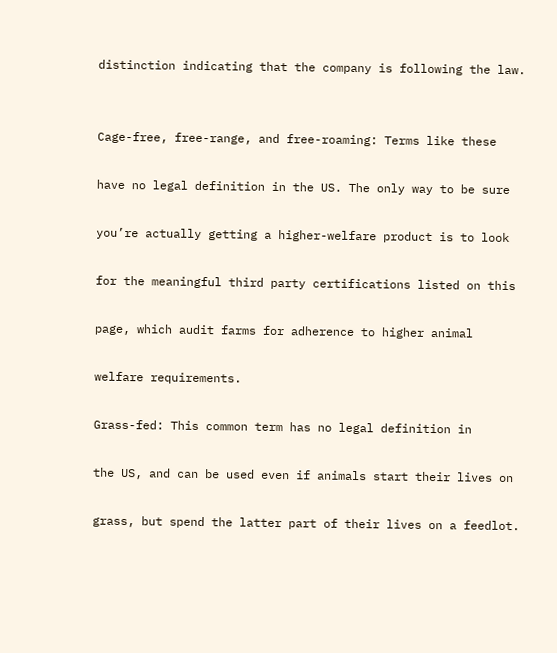distinction indicating that the company is following the law.


Cage-free, free-range, and free-roaming: Terms like these

have no legal definition in the US. The only way to be sure

you’re actually getting a higher-welfare product is to look

for the meaningful third party certifications listed on this

page, which audit farms for adherence to higher animal

welfare requirements.

Grass-fed: This common term has no legal definition in

the US, and can be used even if animals start their lives on

grass, but spend the latter part of their lives on a feedlot.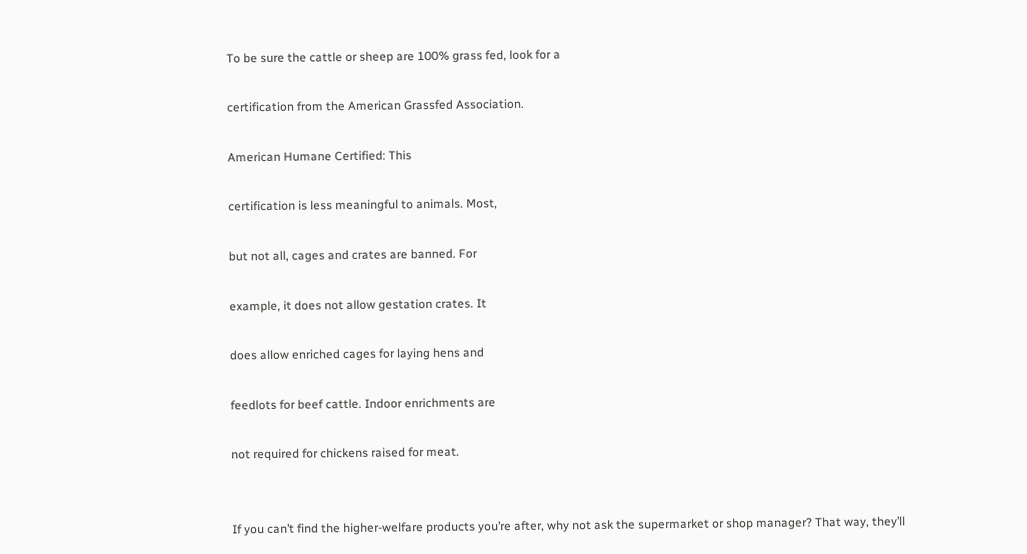To be sure the cattle or sheep are 100% grass fed, look for a

certification from the American Grassfed Association.

American Humane Certified: This

certification is less meaningful to animals. Most,

but not all, cages and crates are banned. For

example, it does not allow gestation crates. It

does allow enriched cages for laying hens and

feedlots for beef cattle. Indoor enrichments are

not required for chickens raised for meat.


If you can’t find the higher-welfare products you’re after, why not ask the supermarket or shop manager? That way, they’ll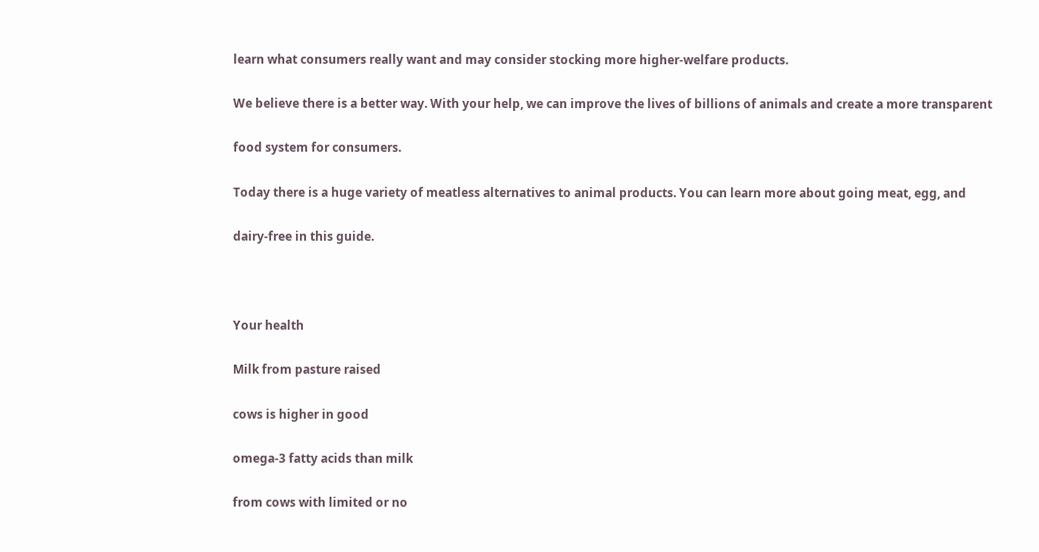learn what consumers really want and may consider stocking more higher-welfare products.

We believe there is a better way. With your help, we can improve the lives of billions of animals and create a more transparent

food system for consumers.

Today there is a huge variety of meatless alternatives to animal products. You can learn more about going meat, egg, and

dairy-free in this guide.



Your health

Milk from pasture raised

cows is higher in good

omega-3 fatty acids than milk

from cows with limited or no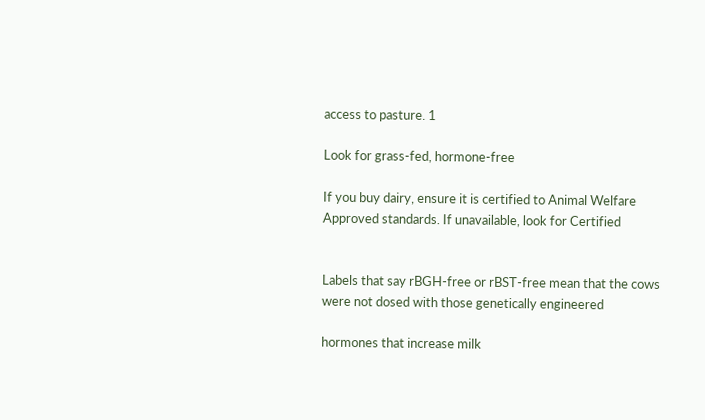access to pasture. 1

Look for grass-fed, hormone-free

If you buy dairy, ensure it is certified to Animal Welfare Approved standards. If unavailable, look for Certified


Labels that say rBGH-free or rBST-free mean that the cows were not dosed with those genetically engineered

hormones that increase milk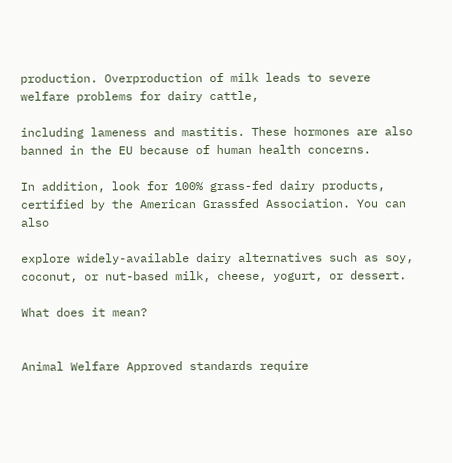production. Overproduction of milk leads to severe welfare problems for dairy cattle,

including lameness and mastitis. These hormones are also banned in the EU because of human health concerns.

In addition, look for 100% grass-fed dairy products, certified by the American Grassfed Association. You can also

explore widely-available dairy alternatives such as soy, coconut, or nut-based milk, cheese, yogurt, or dessert.

What does it mean?


Animal Welfare Approved standards require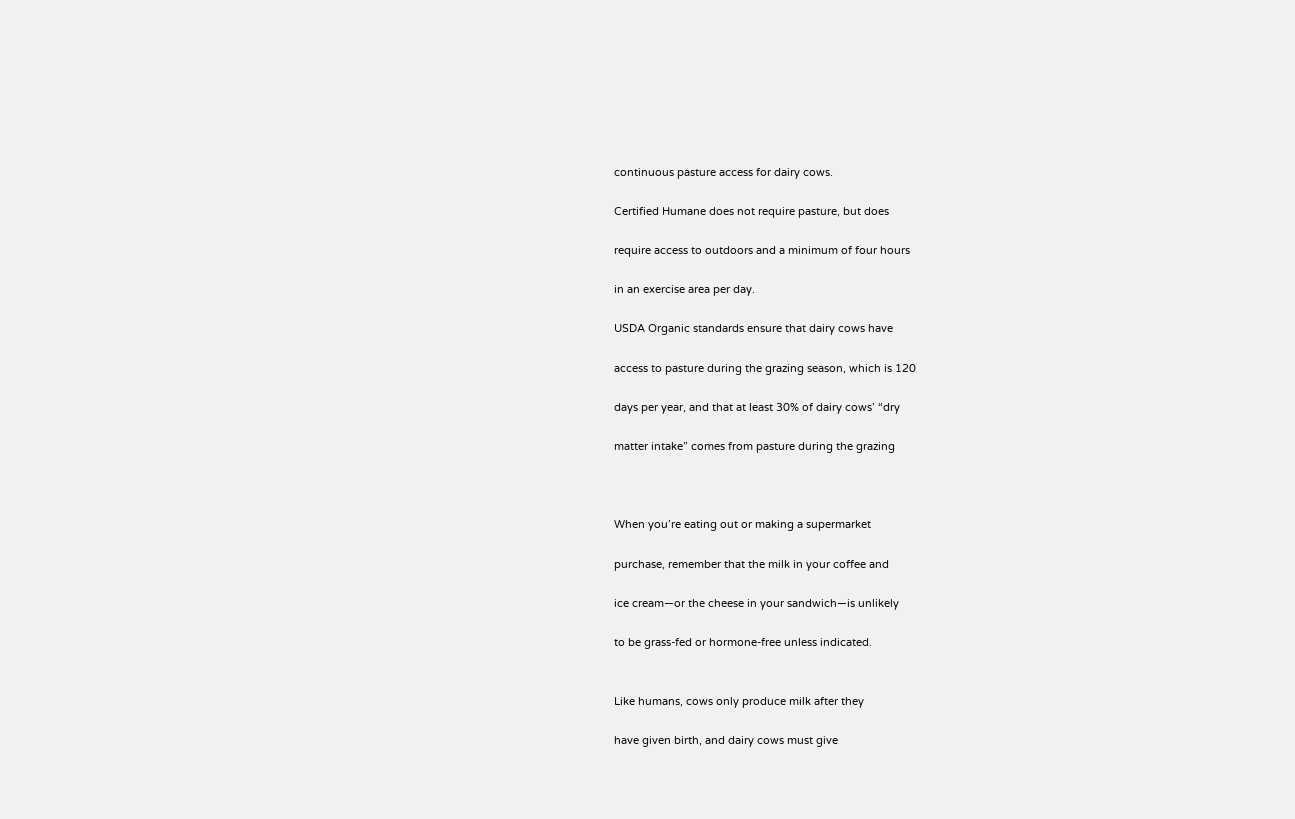continuous pasture access for dairy cows.

Certified Humane does not require pasture, but does

require access to outdoors and a minimum of four hours

in an exercise area per day.

USDA Organic standards ensure that dairy cows have

access to pasture during the grazing season, which is 120

days per year, and that at least 30% of dairy cows’ “dry

matter intake” comes from pasture during the grazing



When you’re eating out or making a supermarket

purchase, remember that the milk in your coffee and

ice cream—or the cheese in your sandwich—is unlikely

to be grass-fed or hormone-free unless indicated.


Like humans, cows only produce milk after they

have given birth, and dairy cows must give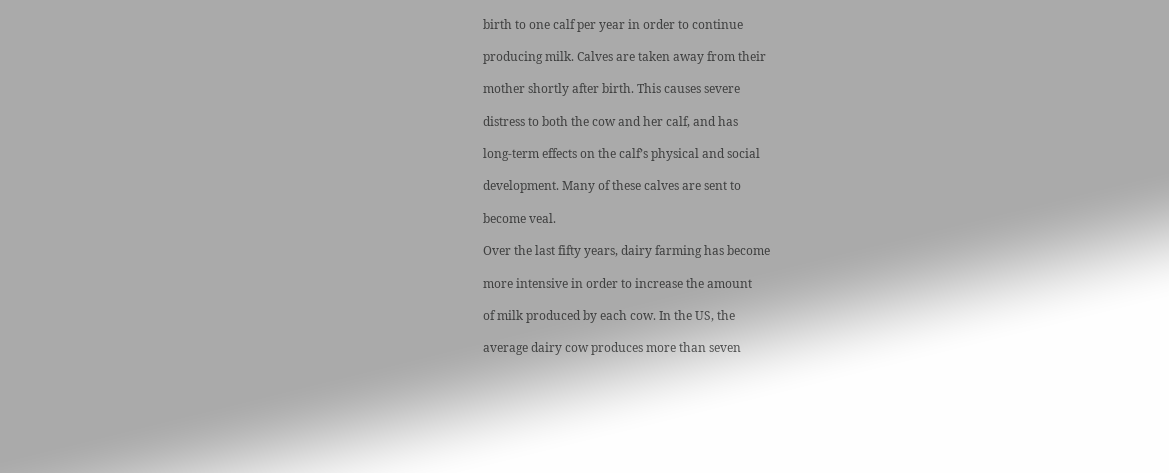birth to one calf per year in order to continue

producing milk. Calves are taken away from their

mother shortly after birth. This causes severe

distress to both the cow and her calf, and has

long-term effects on the calf’s physical and social

development. Many of these calves are sent to

become veal.

Over the last fifty years, dairy farming has become

more intensive in order to increase the amount

of milk produced by each cow. In the US, the

average dairy cow produces more than seven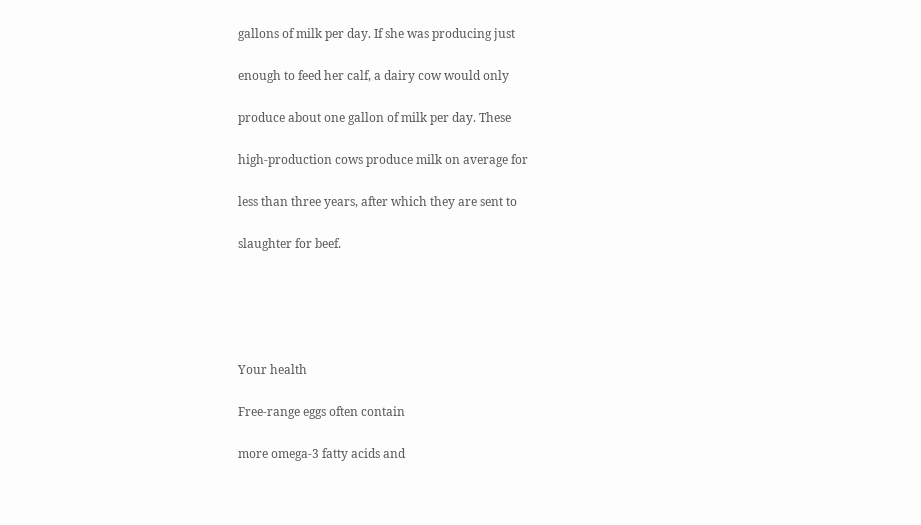gallons of milk per day. If she was producing just

enough to feed her calf, a dairy cow would only

produce about one gallon of milk per day. These

high-production cows produce milk on average for

less than three years, after which they are sent to

slaughter for beef.





Your health

Free-range eggs often contain

more omega-3 fatty acids and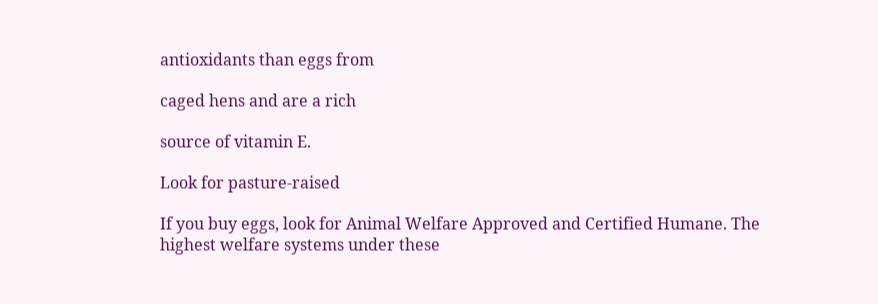antioxidants than eggs from

caged hens and are a rich

source of vitamin E.

Look for pasture-raised

If you buy eggs, look for Animal Welfare Approved and Certified Humane. The highest welfare systems under these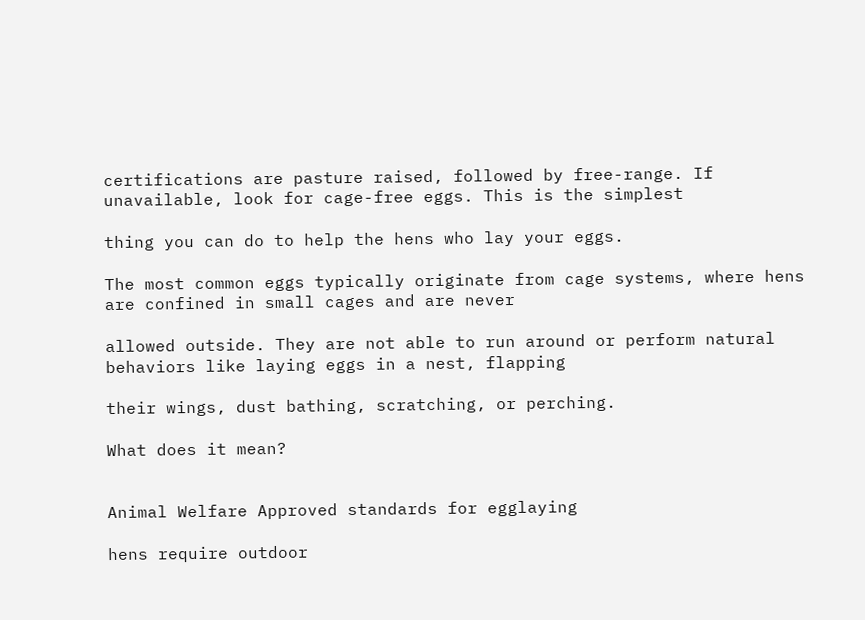certifications are pasture raised, followed by free-range. If unavailable, look for cage-free eggs. This is the simplest

thing you can do to help the hens who lay your eggs.

The most common eggs typically originate from cage systems, where hens are confined in small cages and are never

allowed outside. They are not able to run around or perform natural behaviors like laying eggs in a nest, flapping

their wings, dust bathing, scratching, or perching.

What does it mean?


Animal Welfare Approved standards for egglaying

hens require outdoor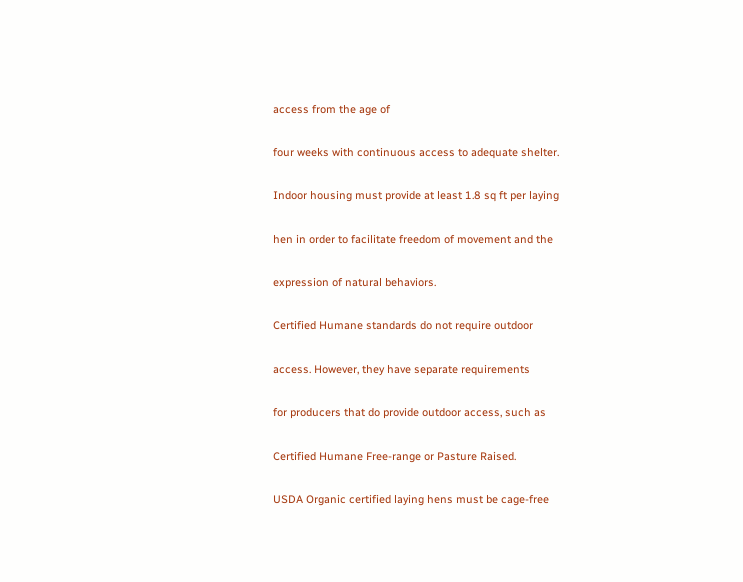access from the age of

four weeks with continuous access to adequate shelter.

Indoor housing must provide at least 1.8 sq ft per laying

hen in order to facilitate freedom of movement and the

expression of natural behaviors.

Certified Humane standards do not require outdoor

access. However, they have separate requirements

for producers that do provide outdoor access, such as

Certified Humane Free-range or Pasture Raised.

USDA Organic certified laying hens must be cage-free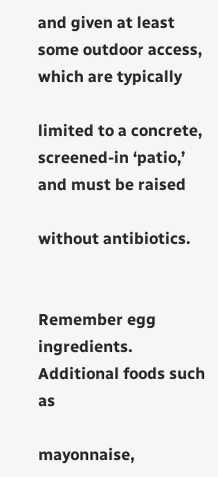and given at least some outdoor access, which are typically

limited to a concrete, screened-in ‘patio,’ and must be raised

without antibiotics.


Remember egg ingredients. Additional foods such as

mayonnaise,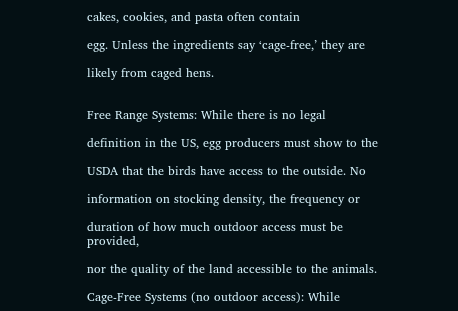cakes, cookies, and pasta often contain

egg. Unless the ingredients say ‘cage-free,’ they are

likely from caged hens.


Free Range Systems: While there is no legal

definition in the US, egg producers must show to the

USDA that the birds have access to the outside. No

information on stocking density, the frequency or

duration of how much outdoor access must be provided,

nor the quality of the land accessible to the animals.

Cage-Free Systems (no outdoor access): While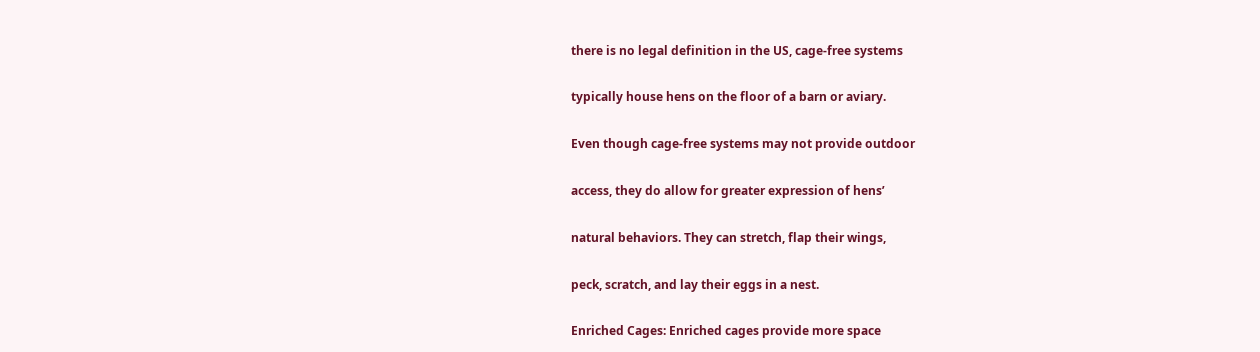there is no legal definition in the US, cage-free systems

typically house hens on the floor of a barn or aviary.

Even though cage-free systems may not provide outdoor

access, they do allow for greater expression of hens’

natural behaviors. They can stretch, flap their wings,

peck, scratch, and lay their eggs in a nest.

Enriched Cages: Enriched cages provide more space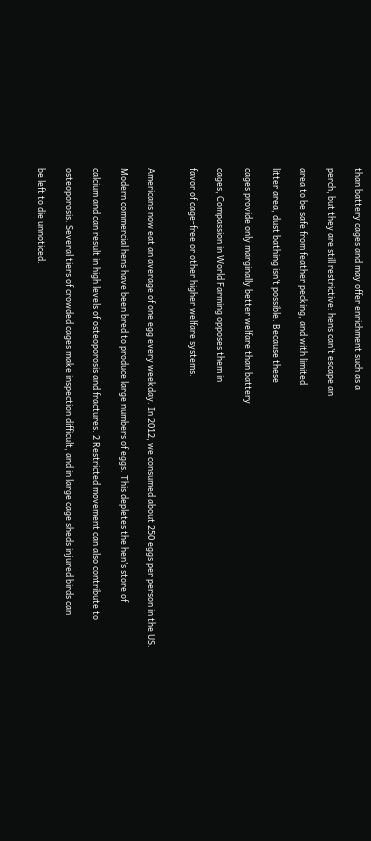than battery cages and may offer enrichment such as a

perch, but they are still restrictive: hens can’t escape an

area to be safe from feather pecking, and with limited

litter area, dust bathing isn’t possible. Because these

cages provide only marginally better welfare than battery

cages, Compassion in World Farming opposes them in

favor of cage-free or other higher welfare systems.


Americans now eat an average of one egg every weekday. In 2012, we consumed about 250 eggs per person in the US.

Modern commercial hens have been bred to produce large numbers of eggs. This depletes the hen’s store of

calcium and can result in high levels of osteoporosis and fractures. 2 Restricted movement can also contribute to

osteoporosis. Several tiers of crowded cages make inspection difficult, and in large cage sheds injured birds can

be left to die unnoticed.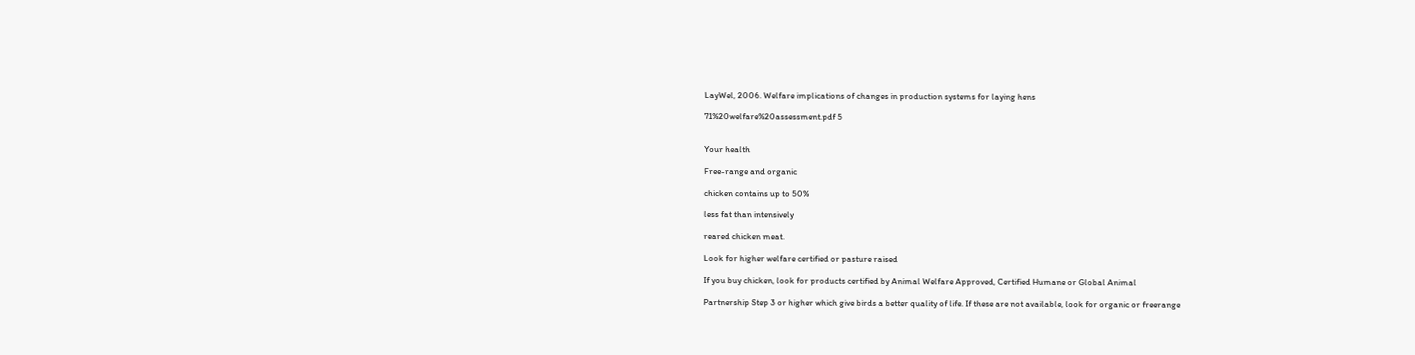LayWel, 2006. Welfare implications of changes in production systems for laying hens

71%20welfare%20assessment.pdf 5


Your health

Free-range and organic

chicken contains up to 50%

less fat than intensively

reared chicken meat.

Look for higher welfare certified or pasture raised

If you buy chicken, look for products certified by Animal Welfare Approved, Certified Humane or Global Animal

Partnership Step 3 or higher which give birds a better quality of life. If these are not available, look for organic or freerange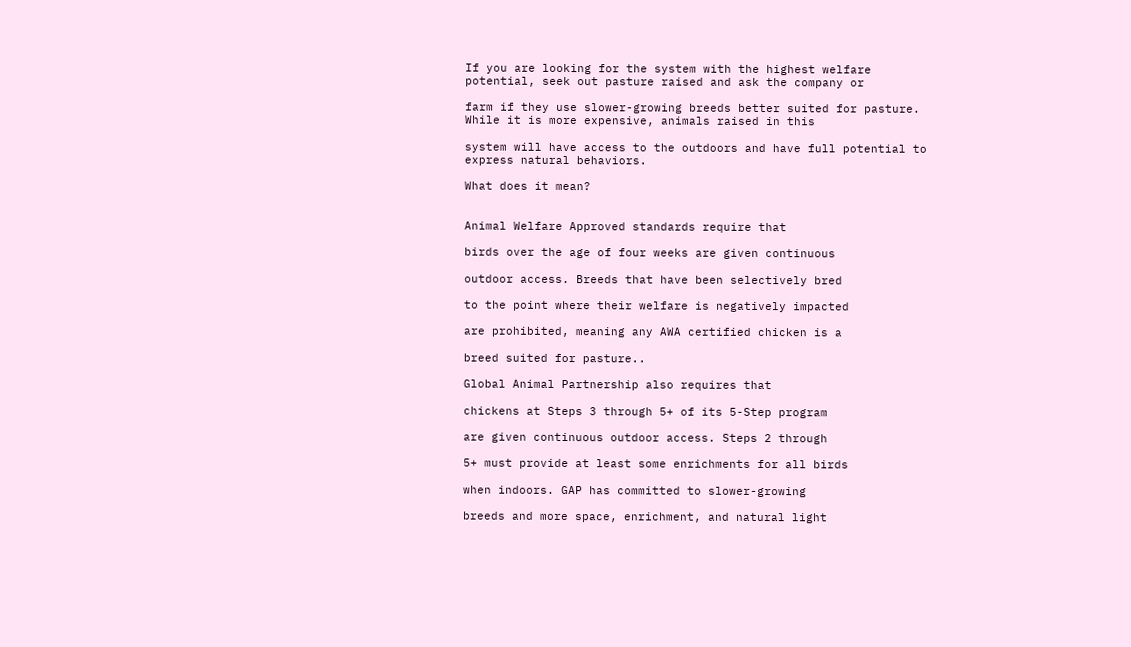If you are looking for the system with the highest welfare potential, seek out pasture raised and ask the company or

farm if they use slower-growing breeds better suited for pasture. While it is more expensive, animals raised in this

system will have access to the outdoors and have full potential to express natural behaviors.

What does it mean?


Animal Welfare Approved standards require that

birds over the age of four weeks are given continuous

outdoor access. Breeds that have been selectively bred

to the point where their welfare is negatively impacted

are prohibited, meaning any AWA certified chicken is a

breed suited for pasture..

Global Animal Partnership also requires that

chickens at Steps 3 through 5+ of its 5-Step program

are given continuous outdoor access. Steps 2 through

5+ must provide at least some enrichments for all birds

when indoors. GAP has committed to slower-growing

breeds and more space, enrichment, and natural light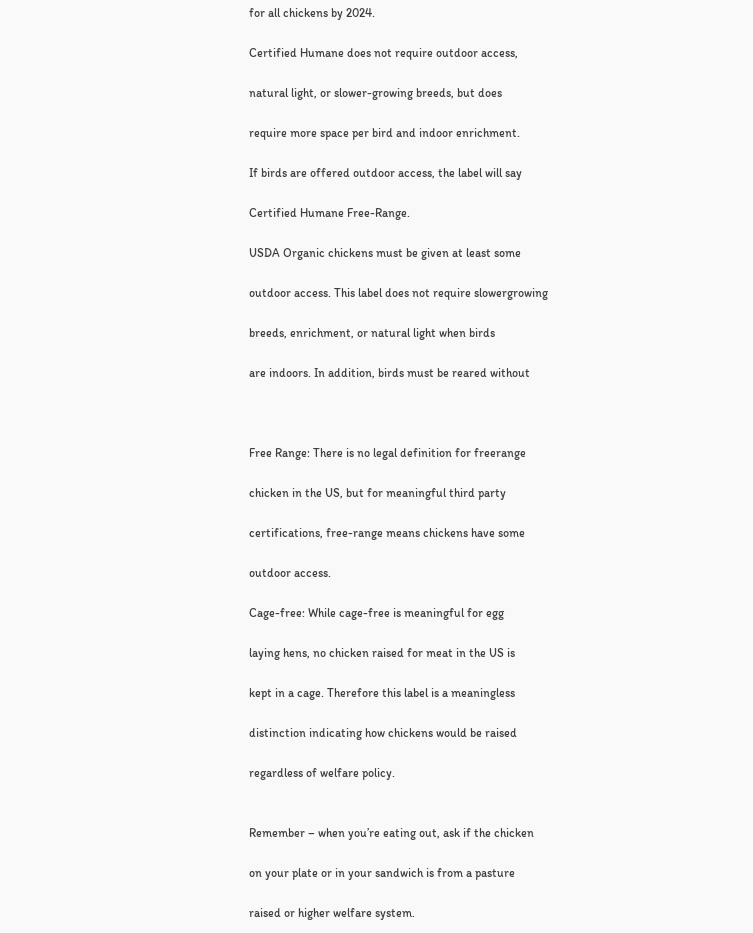for all chickens by 2024.

Certified Humane does not require outdoor access,

natural light, or slower-growing breeds, but does

require more space per bird and indoor enrichment.

If birds are offered outdoor access, the label will say

Certified Humane Free-Range.

USDA Organic chickens must be given at least some

outdoor access. This label does not require slowergrowing

breeds, enrichment, or natural light when birds

are indoors. In addition, birds must be reared without



Free Range: There is no legal definition for freerange

chicken in the US, but for meaningful third party

certifications, free-range means chickens have some

outdoor access.

Cage-free: While cage-free is meaningful for egg

laying hens, no chicken raised for meat in the US is

kept in a cage. Therefore this label is a meaningless

distinction indicating how chickens would be raised

regardless of welfare policy.


Remember – when you’re eating out, ask if the chicken

on your plate or in your sandwich is from a pasture

raised or higher welfare system.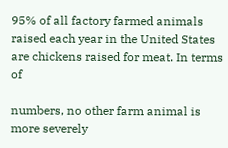95% of all factory farmed animals raised each year in the United States are chickens raised for meat. In terms of

numbers, no other farm animal is more severely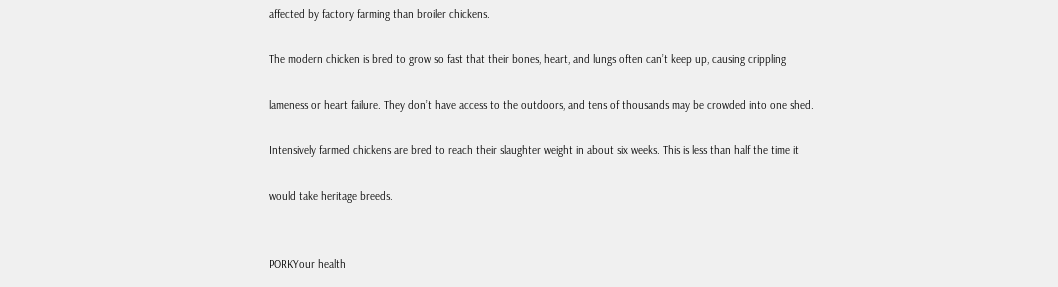affected by factory farming than broiler chickens.

The modern chicken is bred to grow so fast that their bones, heart, and lungs often can’t keep up, causing crippling

lameness or heart failure. They don’t have access to the outdoors, and tens of thousands may be crowded into one shed.

Intensively farmed chickens are bred to reach their slaughter weight in about six weeks. This is less than half the time it

would take heritage breeds.


PORKYour health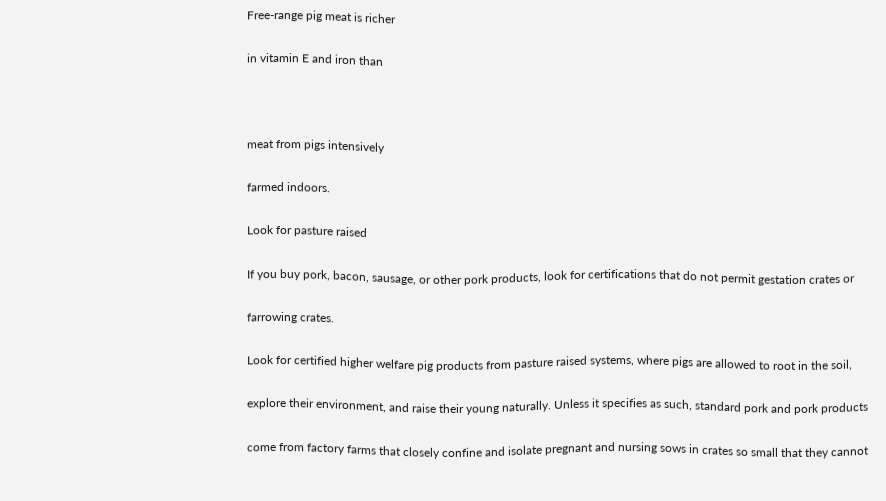Free-range pig meat is richer

in vitamin E and iron than



meat from pigs intensively

farmed indoors.

Look for pasture raised

If you buy pork, bacon, sausage, or other pork products, look for certifications that do not permit gestation crates or

farrowing crates.

Look for certified higher welfare pig products from pasture raised systems, where pigs are allowed to root in the soil,

explore their environment, and raise their young naturally. Unless it specifies as such, standard pork and pork products

come from factory farms that closely confine and isolate pregnant and nursing sows in crates so small that they cannot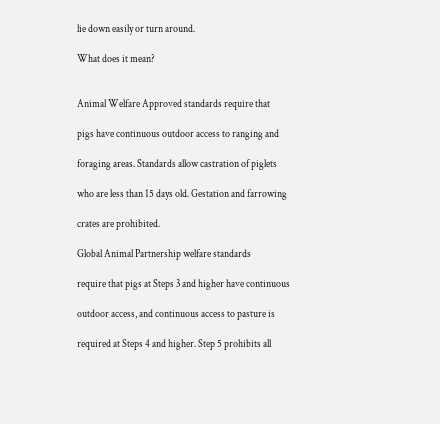lie down easily or turn around.

What does it mean?


Animal Welfare Approved standards require that

pigs have continuous outdoor access to ranging and

foraging areas. Standards allow castration of piglets

who are less than 15 days old. Gestation and farrowing

crates are prohibited.

Global Animal Partnership welfare standards

require that pigs at Steps 3 and higher have continuous

outdoor access, and continuous access to pasture is

required at Steps 4 and higher. Step 5 prohibits all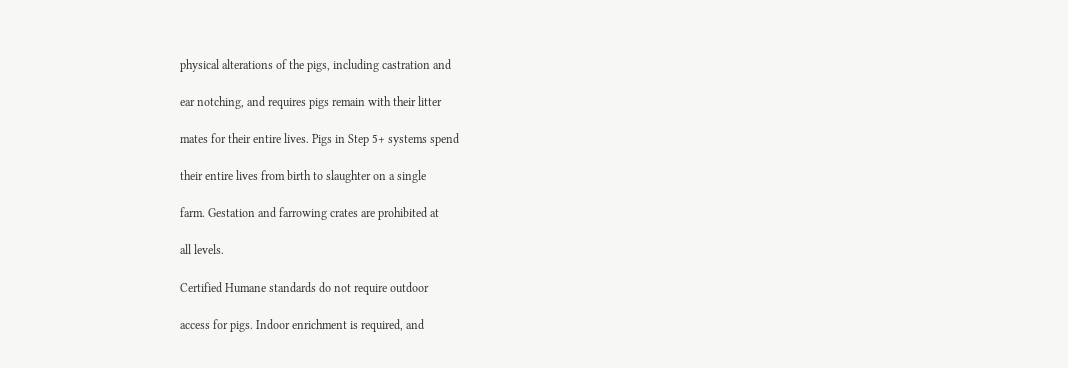physical alterations of the pigs, including castration and

ear notching, and requires pigs remain with their litter

mates for their entire lives. Pigs in Step 5+ systems spend

their entire lives from birth to slaughter on a single

farm. Gestation and farrowing crates are prohibited at

all levels.

Certified Humane standards do not require outdoor

access for pigs. Indoor enrichment is required, and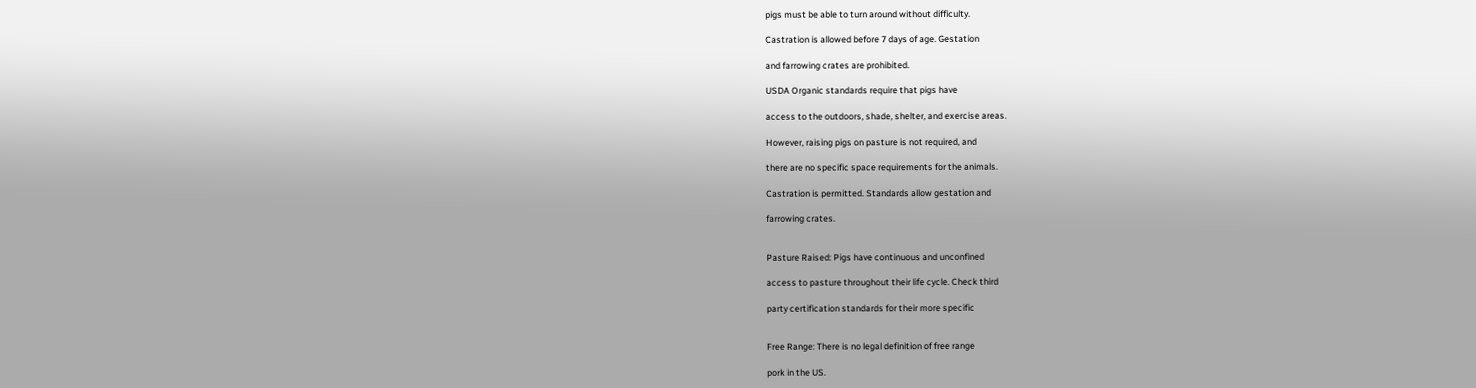pigs must be able to turn around without difficulty.

Castration is allowed before 7 days of age. Gestation

and farrowing crates are prohibited.

USDA Organic standards require that pigs have

access to the outdoors, shade, shelter, and exercise areas.

However, raising pigs on pasture is not required, and

there are no specific space requirements for the animals.

Castration is permitted. Standards allow gestation and

farrowing crates.


Pasture Raised: Pigs have continuous and unconfined

access to pasture throughout their life cycle. Check third

party certification standards for their more specific


Free Range: There is no legal definition of free range

pork in the US.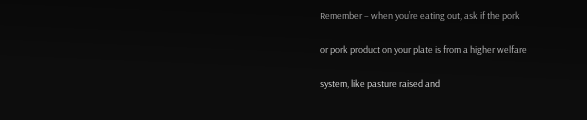Remember – when you’re eating out, ask if the pork

or pork product on your plate is from a higher welfare

system, like pasture raised and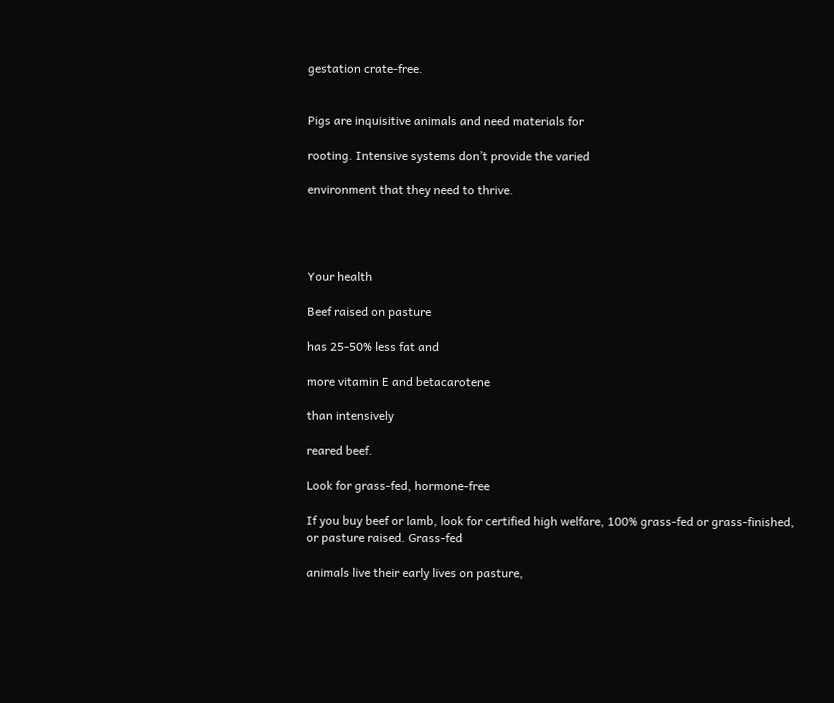gestation crate-free.


Pigs are inquisitive animals and need materials for

rooting. Intensive systems don’t provide the varied

environment that they need to thrive.




Your health

Beef raised on pasture

has 25-50% less fat and

more vitamin E and betacarotene

than intensively

reared beef.

Look for grass-fed, hormone-free

If you buy beef or lamb, look for certified high welfare, 100% grass-fed or grass-finished, or pasture raised. Grass-fed

animals live their early lives on pasture,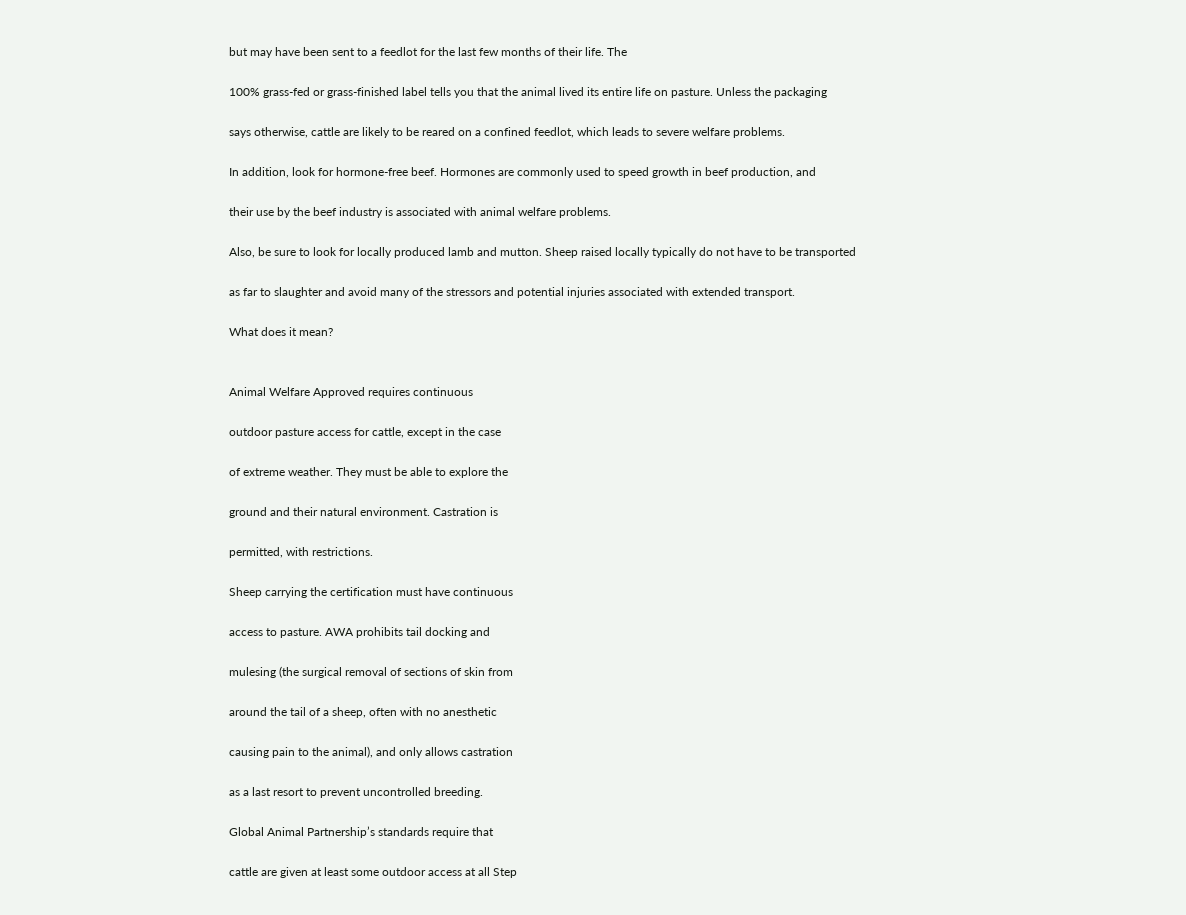but may have been sent to a feedlot for the last few months of their life. The

100% grass-fed or grass-finished label tells you that the animal lived its entire life on pasture. Unless the packaging

says otherwise, cattle are likely to be reared on a confined feedlot, which leads to severe welfare problems.

In addition, look for hormone-free beef. Hormones are commonly used to speed growth in beef production, and

their use by the beef industry is associated with animal welfare problems.

Also, be sure to look for locally produced lamb and mutton. Sheep raised locally typically do not have to be transported

as far to slaughter and avoid many of the stressors and potential injuries associated with extended transport.

What does it mean?


Animal Welfare Approved requires continuous

outdoor pasture access for cattle, except in the case

of extreme weather. They must be able to explore the

ground and their natural environment. Castration is

permitted, with restrictions.

Sheep carrying the certification must have continuous

access to pasture. AWA prohibits tail docking and

mulesing (the surgical removal of sections of skin from

around the tail of a sheep, often with no anesthetic

causing pain to the animal), and only allows castration

as a last resort to prevent uncontrolled breeding.

Global Animal Partnership’s standards require that

cattle are given at least some outdoor access at all Step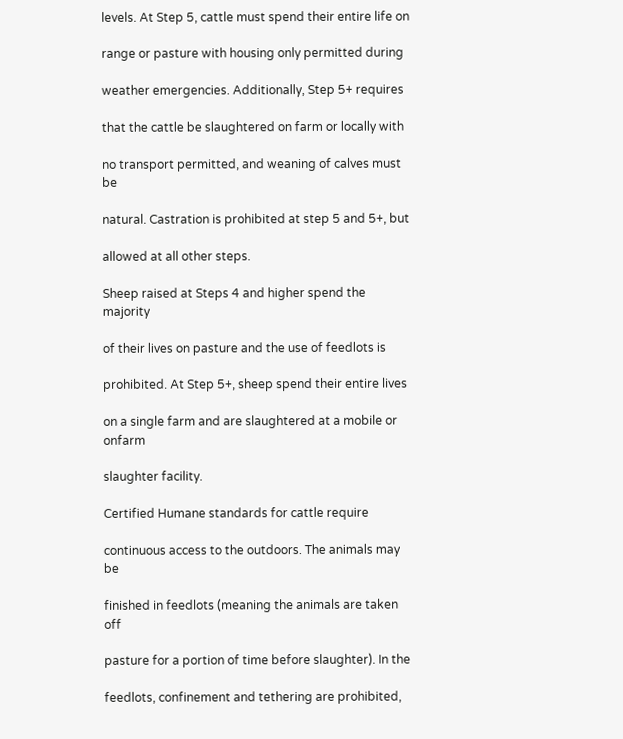levels. At Step 5, cattle must spend their entire life on

range or pasture with housing only permitted during

weather emergencies. Additionally, Step 5+ requires

that the cattle be slaughtered on farm or locally with

no transport permitted, and weaning of calves must be

natural. Castration is prohibited at step 5 and 5+, but

allowed at all other steps.

Sheep raised at Steps 4 and higher spend the majority

of their lives on pasture and the use of feedlots is

prohibited. At Step 5+, sheep spend their entire lives

on a single farm and are slaughtered at a mobile or onfarm

slaughter facility.

Certified Humane standards for cattle require

continuous access to the outdoors. The animals may be

finished in feedlots (meaning the animals are taken off

pasture for a portion of time before slaughter). In the

feedlots, confinement and tethering are prohibited,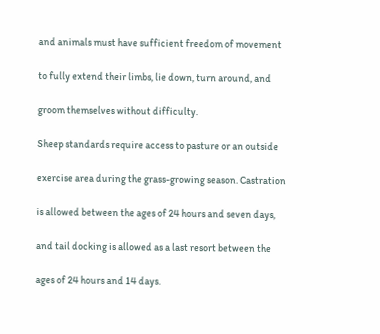and animals must have sufficient freedom of movement

to fully extend their limbs, lie down, turn around, and

groom themselves without difficulty.

Sheep standards require access to pasture or an outside

exercise area during the grass-growing season. Castration

is allowed between the ages of 24 hours and seven days,

and tail docking is allowed as a last resort between the

ages of 24 hours and 14 days.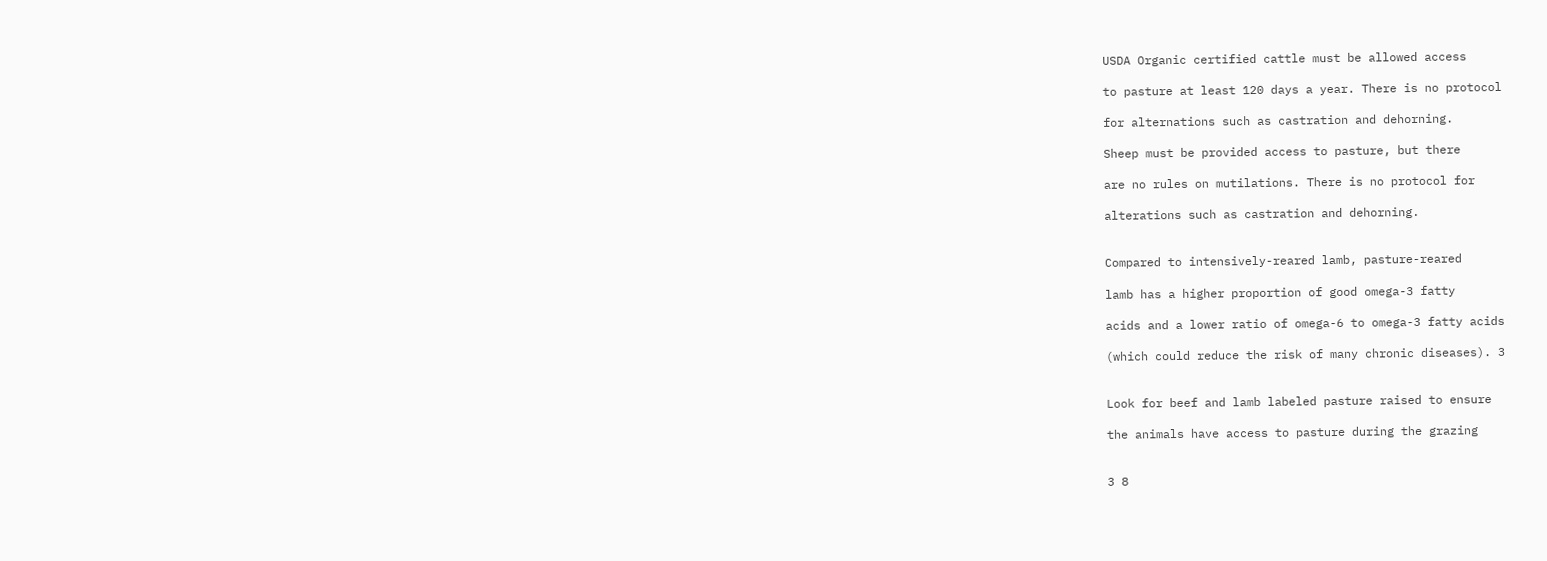USDA Organic certified cattle must be allowed access

to pasture at least 120 days a year. There is no protocol

for alternations such as castration and dehorning.

Sheep must be provided access to pasture, but there

are no rules on mutilations. There is no protocol for

alterations such as castration and dehorning.


Compared to intensively-reared lamb, pasture-reared

lamb has a higher proportion of good omega-3 fatty

acids and a lower ratio of omega-6 to omega-3 fatty acids

(which could reduce the risk of many chronic diseases). 3


Look for beef and lamb labeled pasture raised to ensure

the animals have access to pasture during the grazing


3 8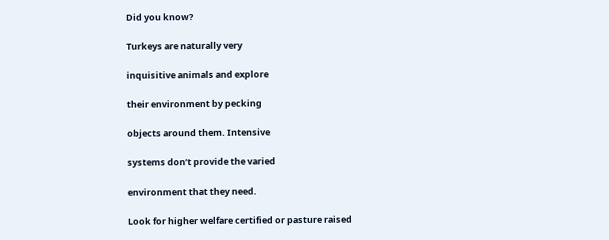Did you know?

Turkeys are naturally very

inquisitive animals and explore

their environment by pecking

objects around them. Intensive

systems don’t provide the varied

environment that they need.

Look for higher welfare certified or pasture raised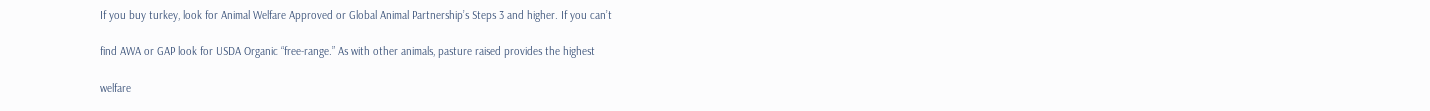If you buy turkey, look for Animal Welfare Approved or Global Animal Partnership’s Steps 3 and higher. If you can’t

find AWA or GAP look for USDA Organic “free-range.” As with other animals, pasture raised provides the highest

welfare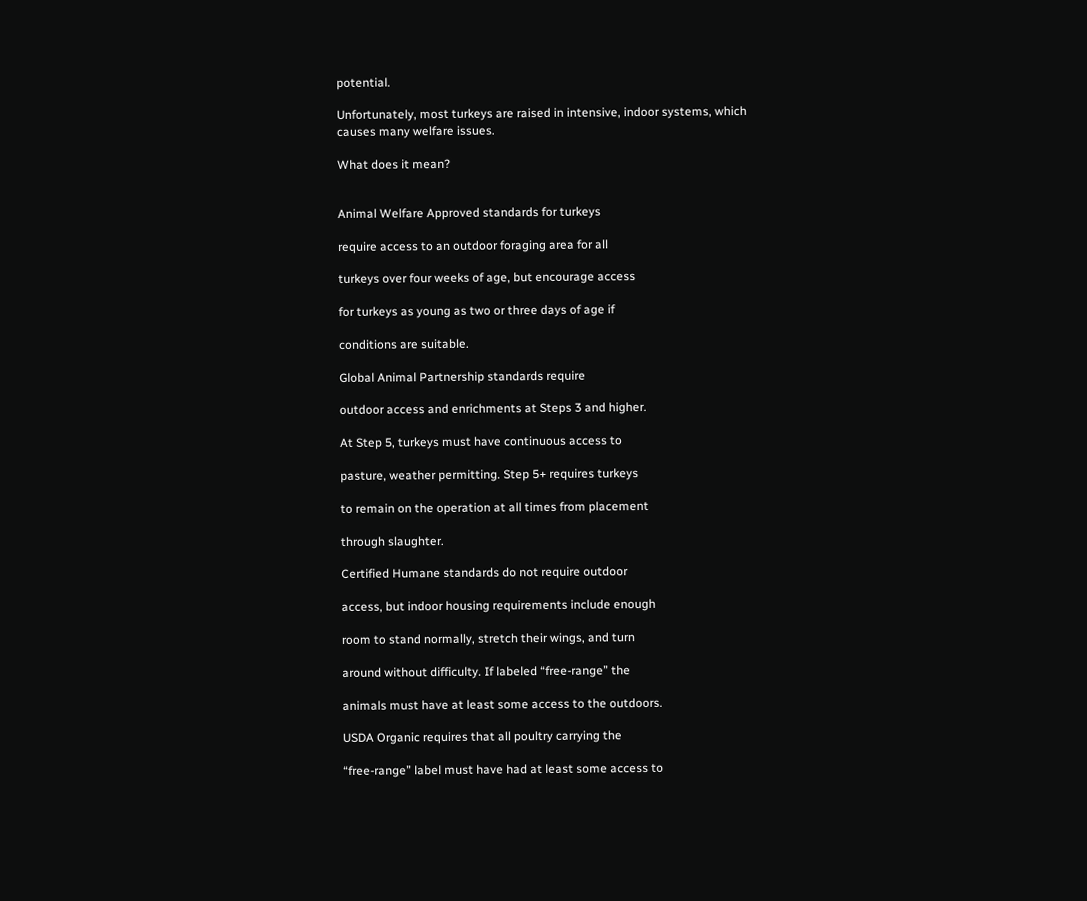potential.

Unfortunately, most turkeys are raised in intensive, indoor systems, which causes many welfare issues.

What does it mean?


Animal Welfare Approved standards for turkeys

require access to an outdoor foraging area for all

turkeys over four weeks of age, but encourage access

for turkeys as young as two or three days of age if

conditions are suitable.

Global Animal Partnership standards require

outdoor access and enrichments at Steps 3 and higher.

At Step 5, turkeys must have continuous access to

pasture, weather permitting. Step 5+ requires turkeys

to remain on the operation at all times from placement

through slaughter.

Certified Humane standards do not require outdoor

access, but indoor housing requirements include enough

room to stand normally, stretch their wings, and turn

around without difficulty. If labeled “free-range” the

animals must have at least some access to the outdoors.

USDA Organic requires that all poultry carrying the

“free-range” label must have had at least some access to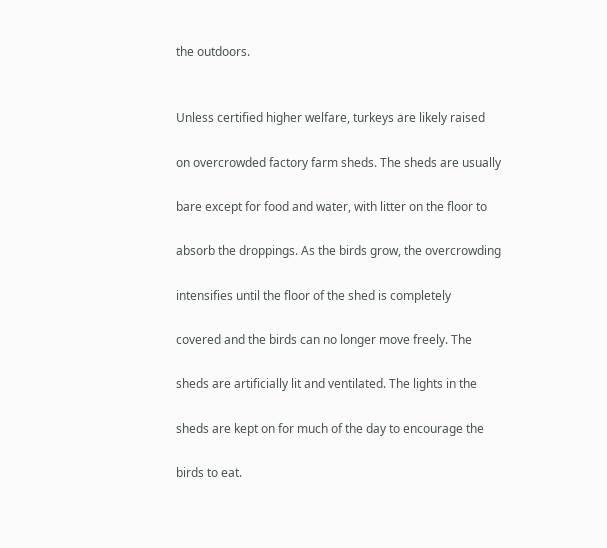the outdoors.


Unless certified higher welfare, turkeys are likely raised

on overcrowded factory farm sheds. The sheds are usually

bare except for food and water, with litter on the floor to

absorb the droppings. As the birds grow, the overcrowding

intensifies until the floor of the shed is completely

covered and the birds can no longer move freely. The

sheds are artificially lit and ventilated. The lights in the

sheds are kept on for much of the day to encourage the

birds to eat.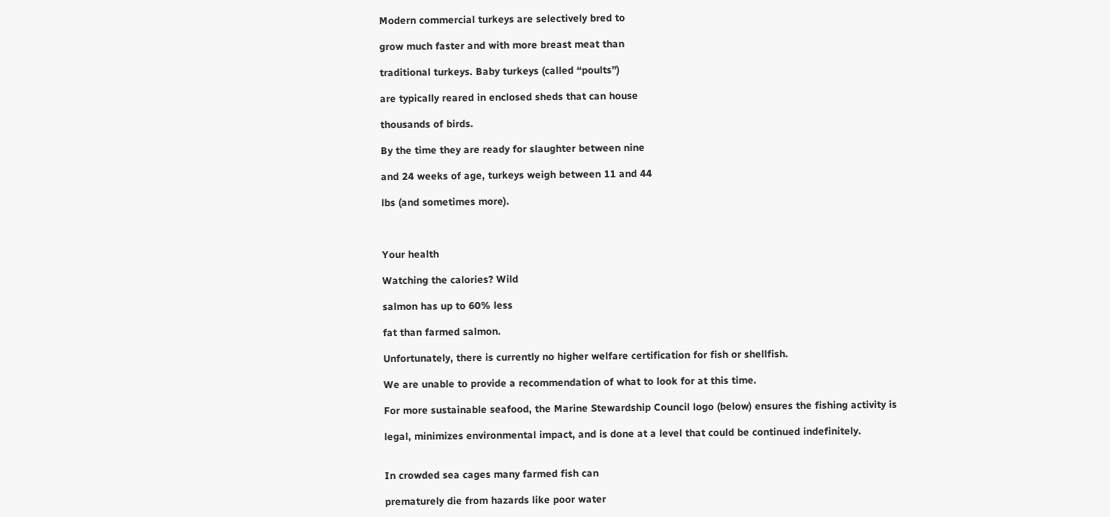Modern commercial turkeys are selectively bred to

grow much faster and with more breast meat than

traditional turkeys. Baby turkeys (called “poults”)

are typically reared in enclosed sheds that can house

thousands of birds.

By the time they are ready for slaughter between nine

and 24 weeks of age, turkeys weigh between 11 and 44

lbs (and sometimes more).



Your health

Watching the calories? Wild

salmon has up to 60% less

fat than farmed salmon.

Unfortunately, there is currently no higher welfare certification for fish or shellfish.

We are unable to provide a recommendation of what to look for at this time.

For more sustainable seafood, the Marine Stewardship Council logo (below) ensures the fishing activity is

legal, minimizes environmental impact, and is done at a level that could be continued indefinitely.


In crowded sea cages many farmed fish can

prematurely die from hazards like poor water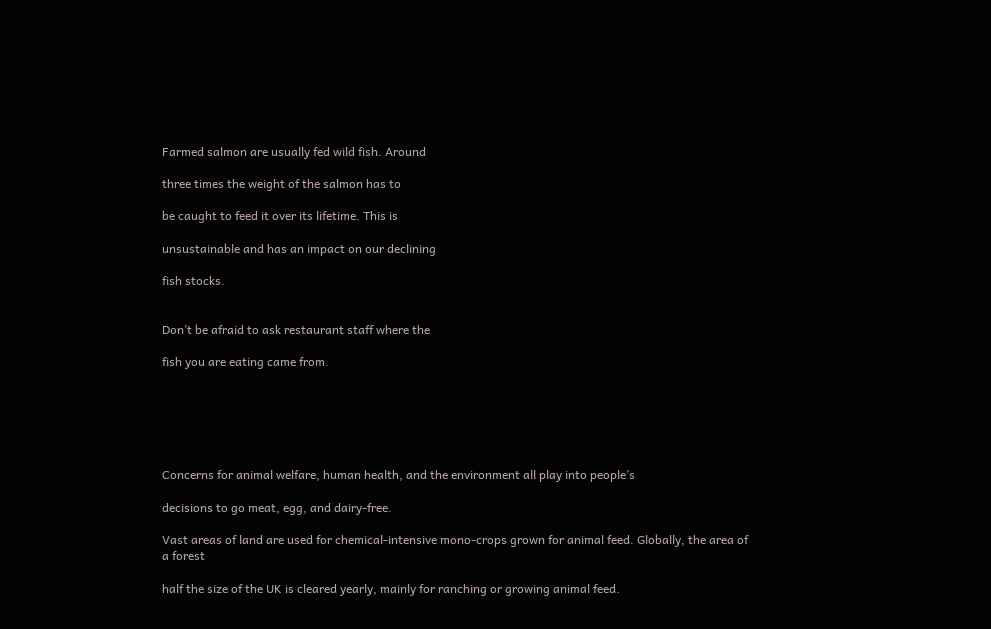Farmed salmon are usually fed wild fish. Around

three times the weight of the salmon has to

be caught to feed it over its lifetime. This is

unsustainable and has an impact on our declining

fish stocks.


Don’t be afraid to ask restaurant staff where the

fish you are eating came from.






Concerns for animal welfare, human health, and the environment all play into people’s

decisions to go meat, egg, and dairy-free.

Vast areas of land are used for chemical-intensive mono-crops grown for animal feed. Globally, the area of a forest

half the size of the UK is cleared yearly, mainly for ranching or growing animal feed.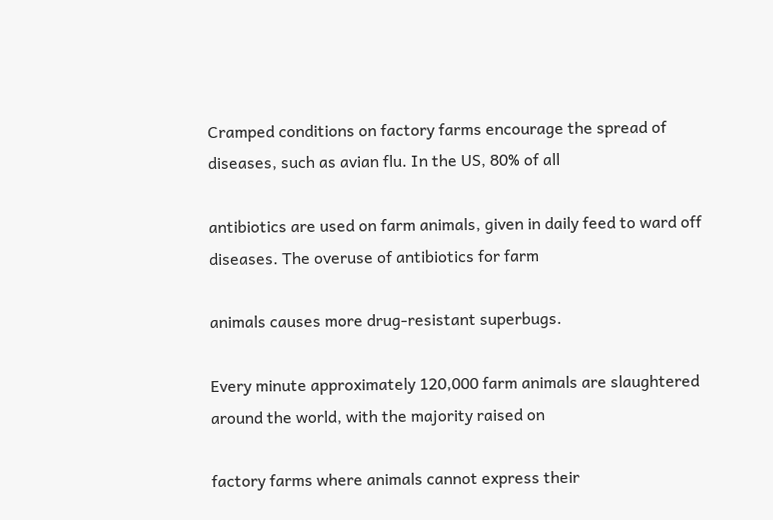Cramped conditions on factory farms encourage the spread of diseases, such as avian flu. In the US, 80% of all

antibiotics are used on farm animals, given in daily feed to ward off diseases. The overuse of antibiotics for farm

animals causes more drug-resistant superbugs.

Every minute approximately 120,000 farm animals are slaughtered around the world, with the majority raised on

factory farms where animals cannot express their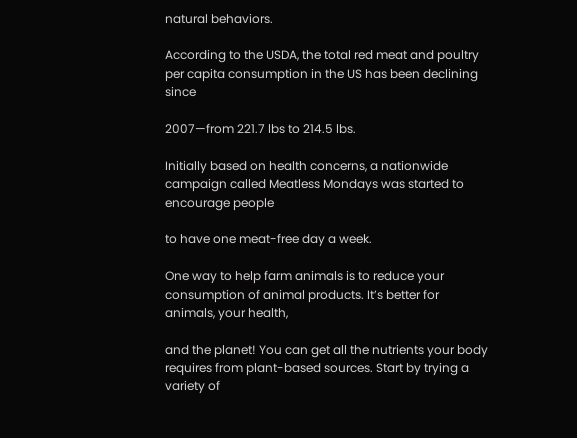natural behaviors.

According to the USDA, the total red meat and poultry per capita consumption in the US has been declining since

2007—from 221.7 lbs to 214.5 lbs.

Initially based on health concerns, a nationwide campaign called Meatless Mondays was started to encourage people

to have one meat-free day a week.

One way to help farm animals is to reduce your consumption of animal products. It’s better for animals, your health,

and the planet! You can get all the nutrients your body requires from plant-based sources. Start by trying a variety of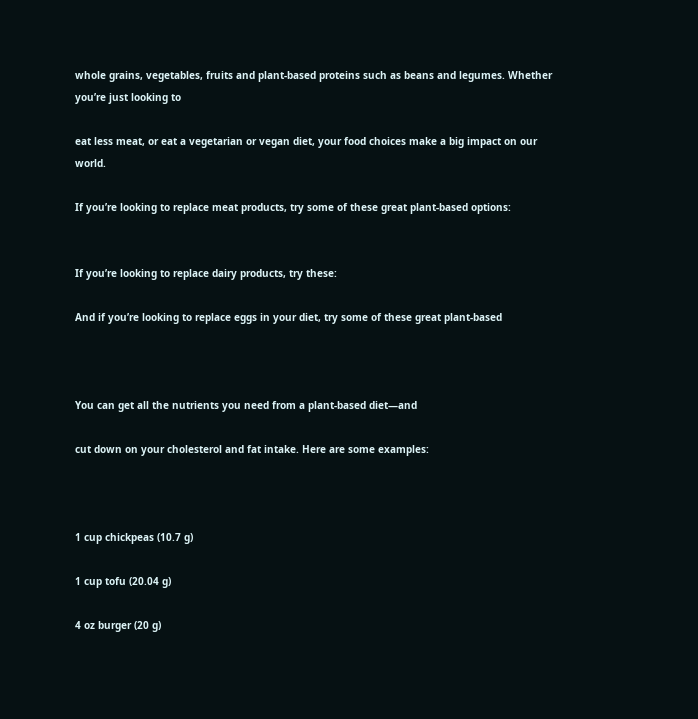whole grains, vegetables, fruits and plant-based proteins such as beans and legumes. Whether you’re just looking to

eat less meat, or eat a vegetarian or vegan diet, your food choices make a big impact on our world.

If you’re looking to replace meat products, try some of these great plant-based options:


If you’re looking to replace dairy products, try these:

And if you’re looking to replace eggs in your diet, try some of these great plant-based



You can get all the nutrients you need from a plant-based diet—and

cut down on your cholesterol and fat intake. Here are some examples:



1 cup chickpeas (10.7 g)

1 cup tofu (20.04 g)

4 oz burger (20 g)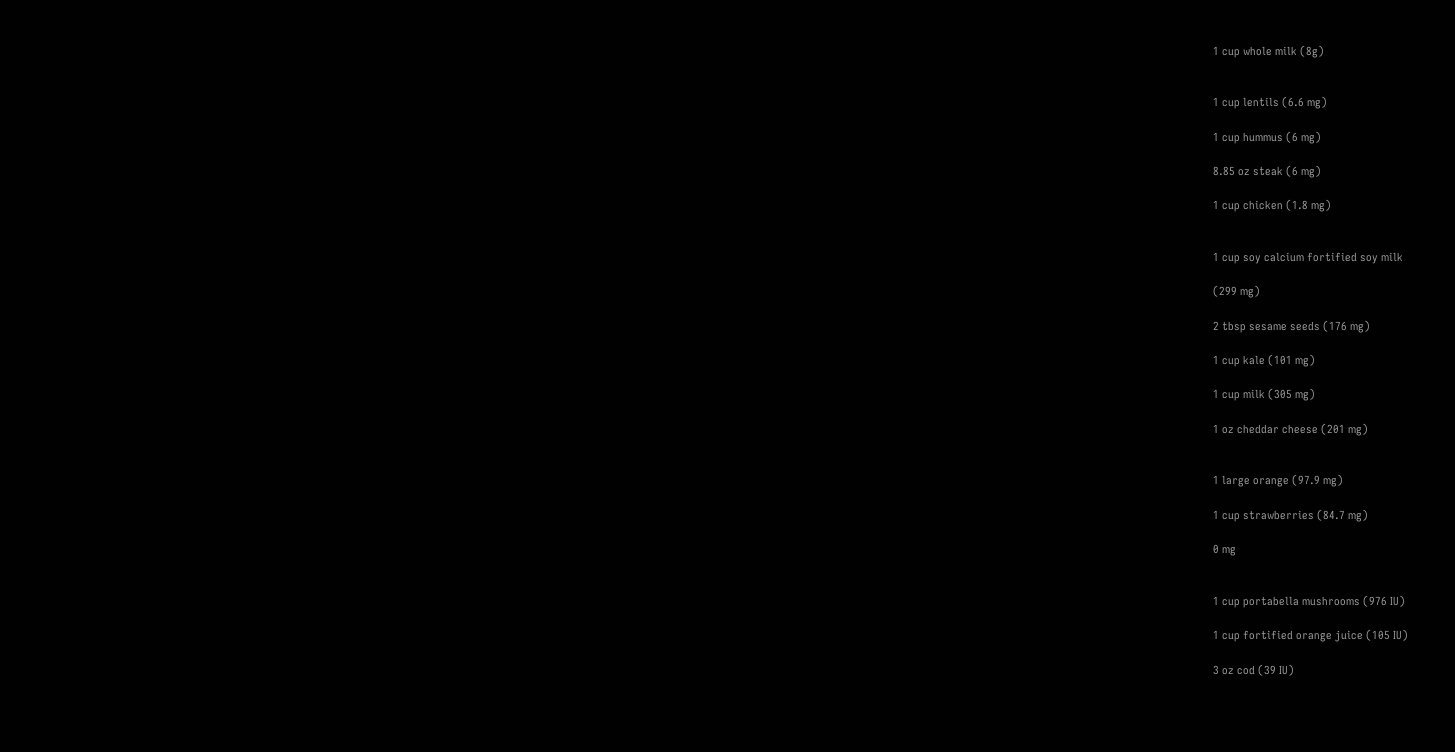1 cup whole milk (8g)


1 cup lentils (6.6 mg)

1 cup hummus (6 mg)

8.85 oz steak (6 mg)

1 cup chicken (1.8 mg)


1 cup soy calcium fortified soy milk

(299 mg)

2 tbsp sesame seeds (176 mg)

1 cup kale (101 mg)

1 cup milk (305 mg)

1 oz cheddar cheese (201 mg)


1 large orange (97.9 mg)

1 cup strawberries (84.7 mg)

0 mg


1 cup portabella mushrooms (976 IU)

1 cup fortified orange juice (105 IU)

3 oz cod (39 IU)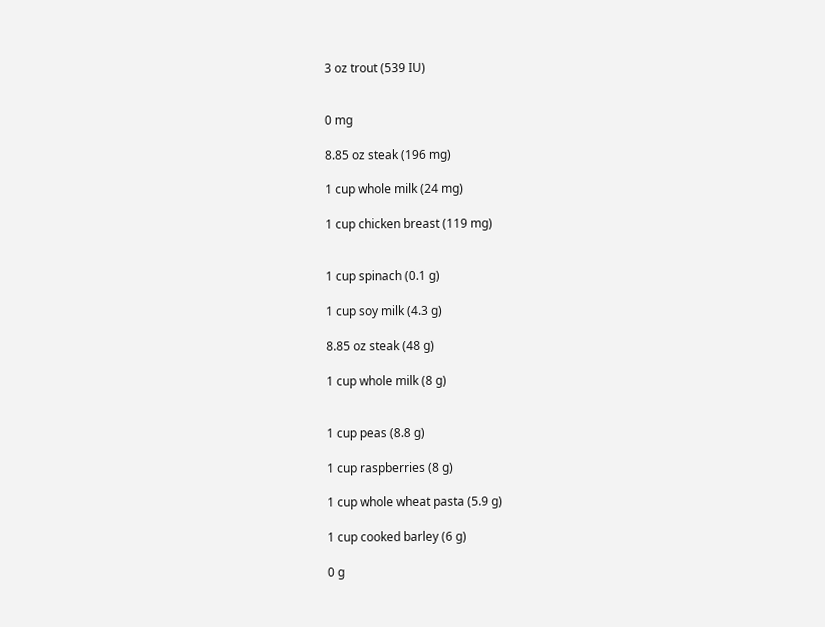3 oz trout (539 IU)


0 mg

8.85 oz steak (196 mg)

1 cup whole milk (24 mg)

1 cup chicken breast (119 mg)


1 cup spinach (0.1 g)

1 cup soy milk (4.3 g)

8.85 oz steak (48 g)

1 cup whole milk (8 g)


1 cup peas (8.8 g)

1 cup raspberries (8 g)

1 cup whole wheat pasta (5.9 g)

1 cup cooked barley (6 g)

0 g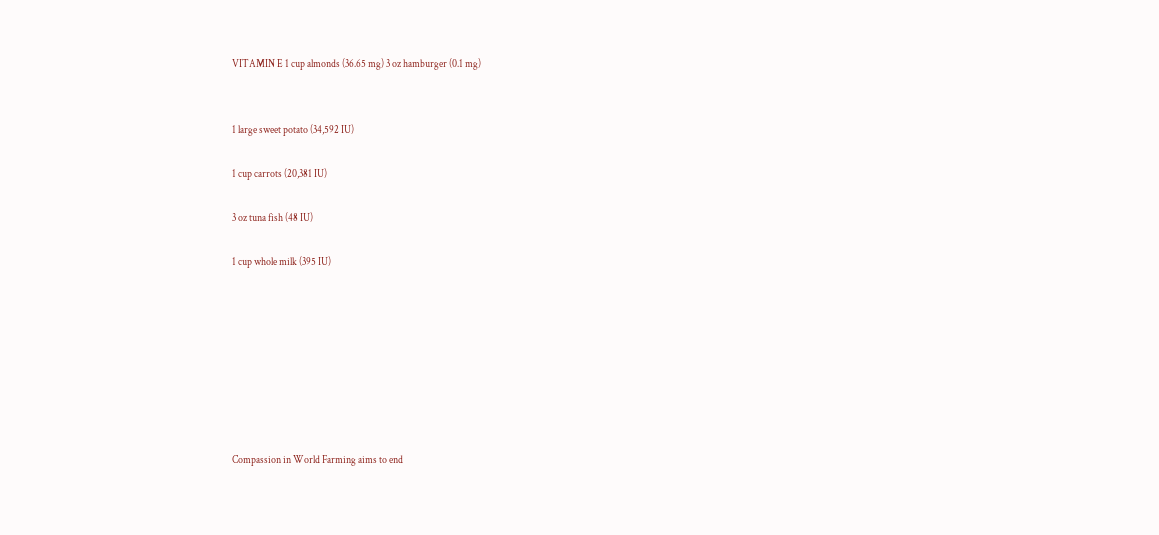VITAMIN E 1 cup almonds (36.65 mg) 3 oz hamburger (0.1 mg)


1 large sweet potato (34,592 IU)

1 cup carrots (20,381 IU)

3 oz tuna fish (48 IU)

1 cup whole milk (395 IU)








Compassion in World Farming aims to end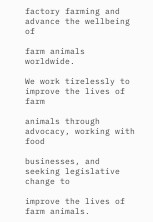factory farming and advance the wellbeing of

farm animals worldwide.

We work tirelessly to improve the lives of farm

animals through advocacy, working with food

businesses, and seeking legislative change to

improve the lives of farm animals.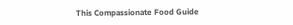This Compassionate Food Guide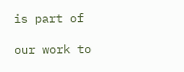is part of

our work to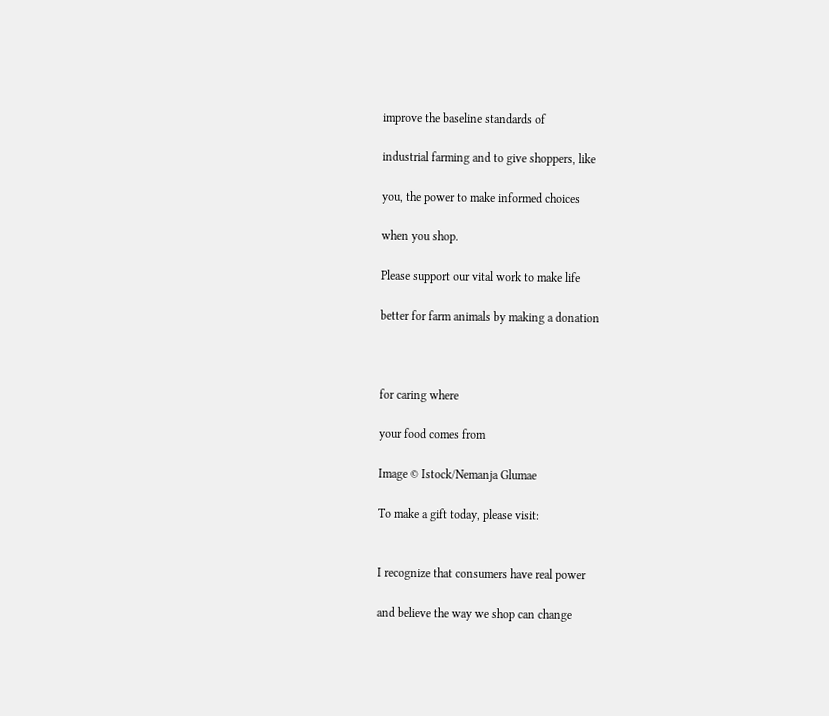improve the baseline standards of

industrial farming and to give shoppers, like

you, the power to make informed choices

when you shop.

Please support our vital work to make life

better for farm animals by making a donation



for caring where

your food comes from

Image © Istock/Nemanja Glumae

To make a gift today, please visit:


I recognize that consumers have real power

and believe the way we shop can change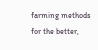farming methods for the better,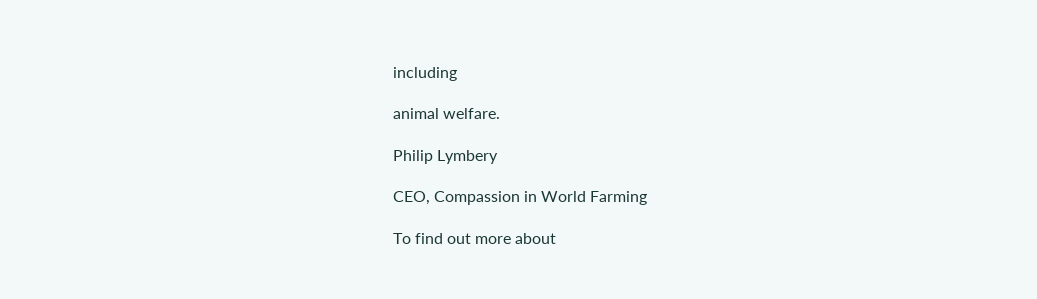including

animal welfare.

Philip Lymbery

CEO, Compassion in World Farming

To find out more about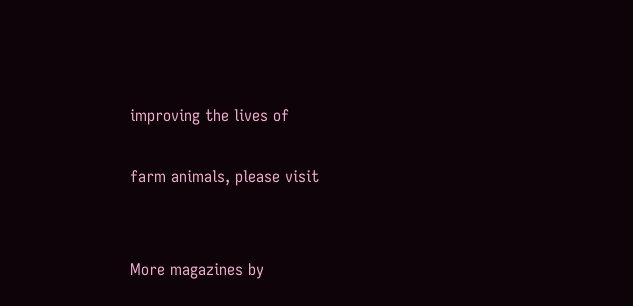improving the lives of

farm animals, please visit


More magazines by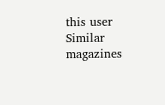this user
Similar magazines